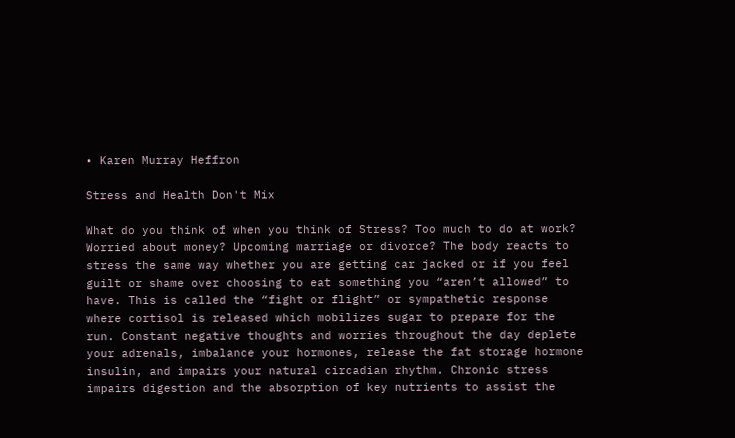• Karen Murray Heffron

Stress and Health Don't Mix

What do you think of when you think of Stress? Too much to do at work? Worried about money? Upcoming marriage or divorce? The body reacts to stress the same way whether you are getting car jacked or if you feel guilt or shame over choosing to eat something you “aren’t allowed” to have. This is called the “fight or flight” or sympathetic response where cortisol is released which mobilizes sugar to prepare for the run. Constant negative thoughts and worries throughout the day deplete your adrenals, imbalance your hormones, release the fat storage hormone insulin, and impairs your natural circadian rhythm. Chronic stress impairs digestion and the absorption of key nutrients to assist the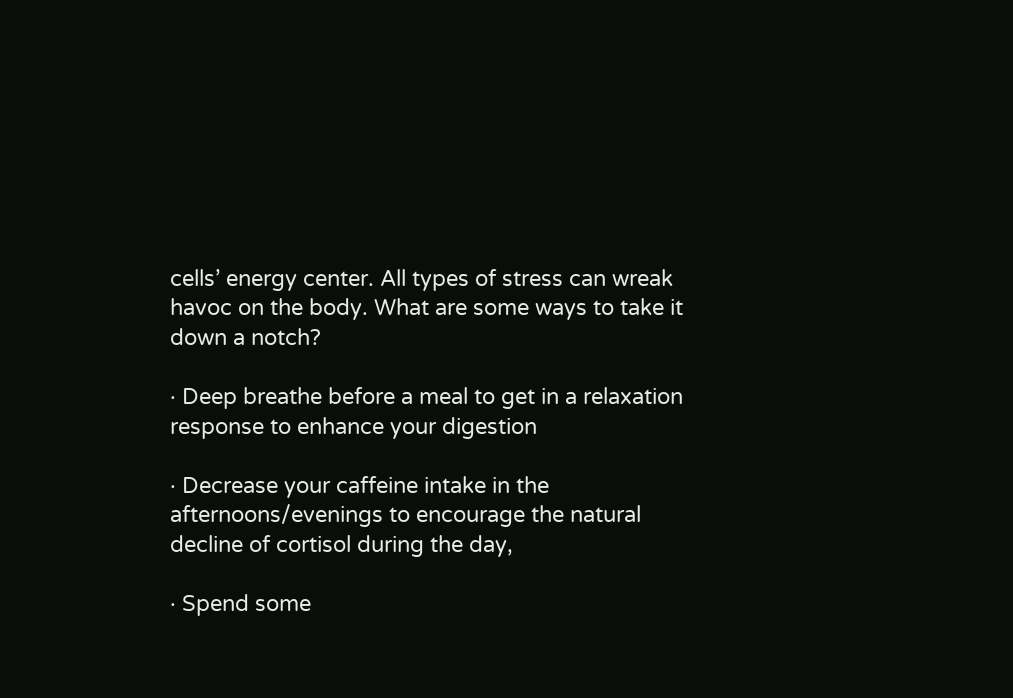cells’ energy center. All types of stress can wreak havoc on the body. What are some ways to take it down a notch?

· Deep breathe before a meal to get in a relaxation response to enhance your digestion

· Decrease your caffeine intake in the afternoons/evenings to encourage the natural decline of cortisol during the day,

· Spend some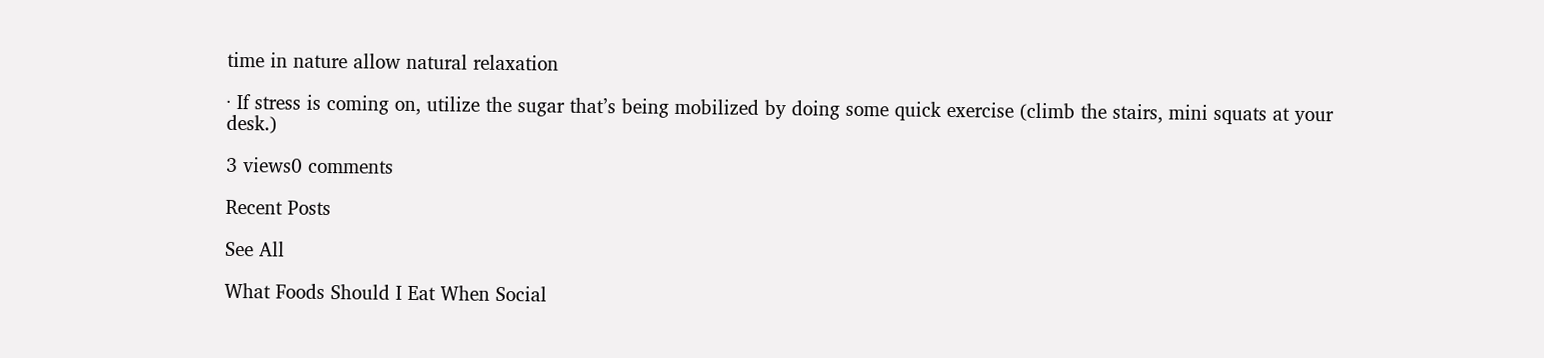time in nature allow natural relaxation

· If stress is coming on, utilize the sugar that’s being mobilized by doing some quick exercise (climb the stairs, mini squats at your desk.)

3 views0 comments

Recent Posts

See All

What Foods Should I Eat When Social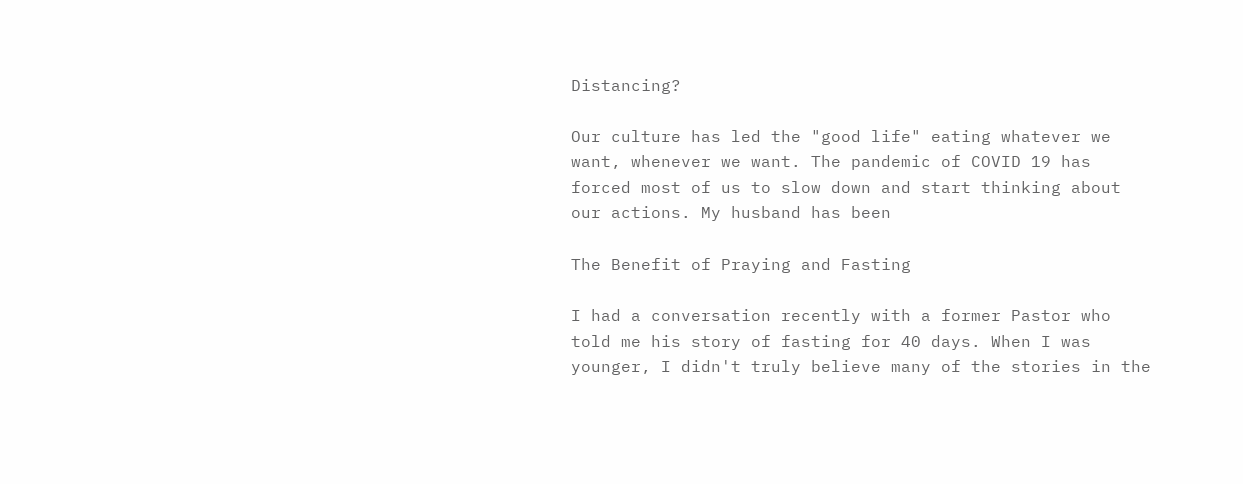Distancing?

Our culture has led the "good life" eating whatever we want, whenever we want. The pandemic of COVID 19 has forced most of us to slow down and start thinking about our actions. My husband has been

The Benefit of Praying and Fasting

I had a conversation recently with a former Pastor who told me his story of fasting for 40 days. When I was younger, I didn't truly believe many of the stories in the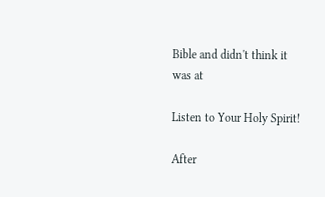Bible and didn't think it was at

Listen to Your Holy Spirit!

After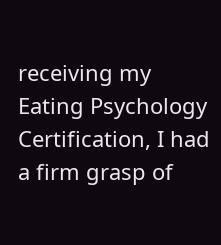receiving my Eating Psychology Certification, I had a firm grasp of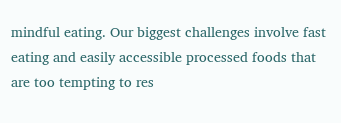mindful eating. Our biggest challenges involve fast eating and easily accessible processed foods that are too tempting to res